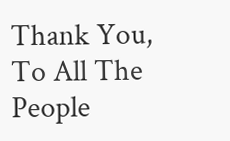Thank You, To All The People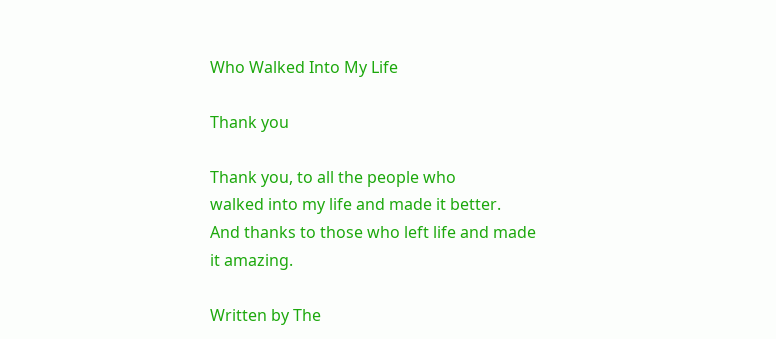Who Walked Into My Life

Thank you

Thank you, to all the people who
walked into my life and made it better.
And thanks to those who left life and made
it amazing.

Written by The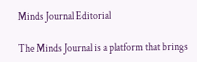Minds Journal Editorial

The Minds Journal is a platform that brings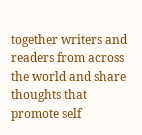together writers and readers from across the world and share thoughts that promote self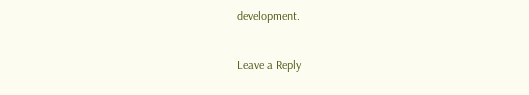development.

Leave a Reply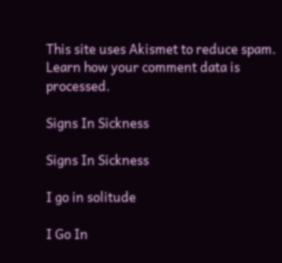This site uses Akismet to reduce spam. Learn how your comment data is processed.

Signs In Sickness

Signs In Sickness

I go in solitude

I Go In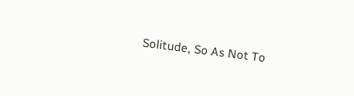Solitude, So As Not To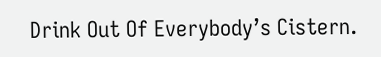Drink Out Of Everybody’s Cistern.